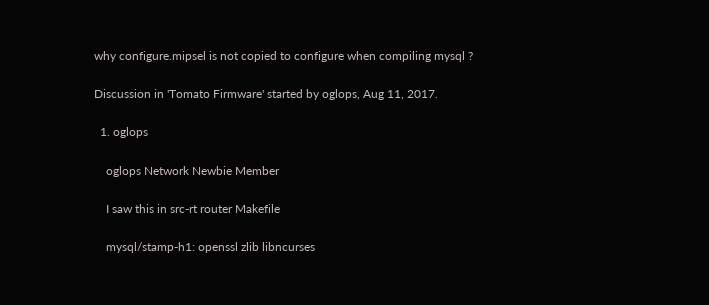why configure.mipsel is not copied to configure when compiling mysql ?

Discussion in 'Tomato Firmware' started by oglops, Aug 11, 2017.

  1. oglops

    oglops Network Newbie Member

    I saw this in src-rt router Makefile

    mysql/stamp-h1: openssl zlib libncurses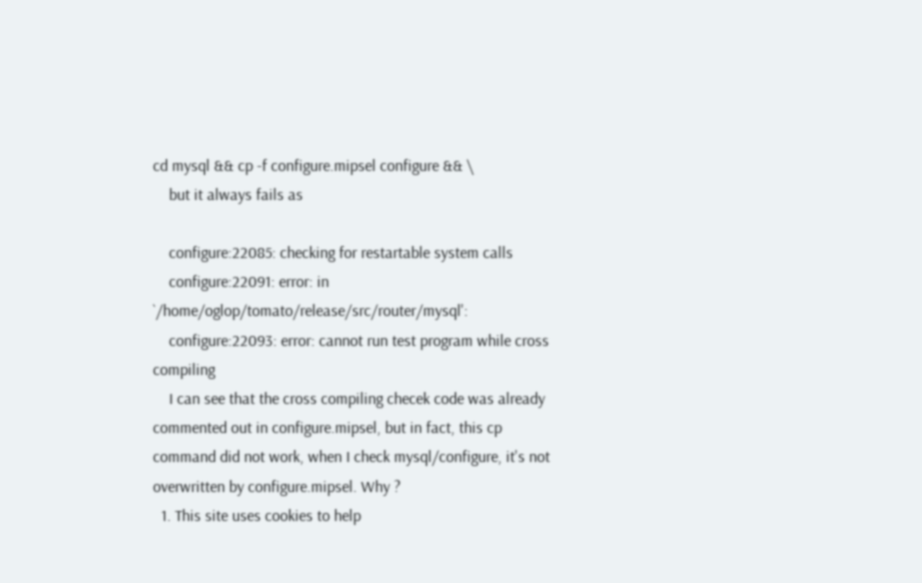cd mysql && cp -f configure.mipsel configure && \
    but it always fails as

    configure:22085: checking for restartable system calls
    configure:22091: error: in `/home/oglop/tomato/release/src/router/mysql':
    configure:22093: error: cannot run test program while cross compiling
    I can see that the cross compiling checek code was already commented out in configure.mipsel, but in fact, this cp command did not work, when I check mysql/configure, it's not overwritten by configure.mipsel. Why ?
  1. This site uses cookies to help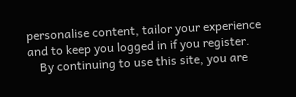personalise content, tailor your experience and to keep you logged in if you register.
    By continuing to use this site, you are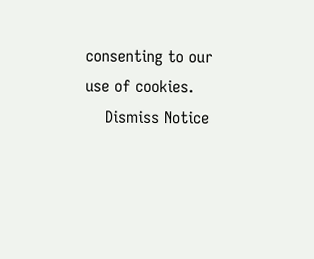consenting to our use of cookies.
    Dismiss Notice